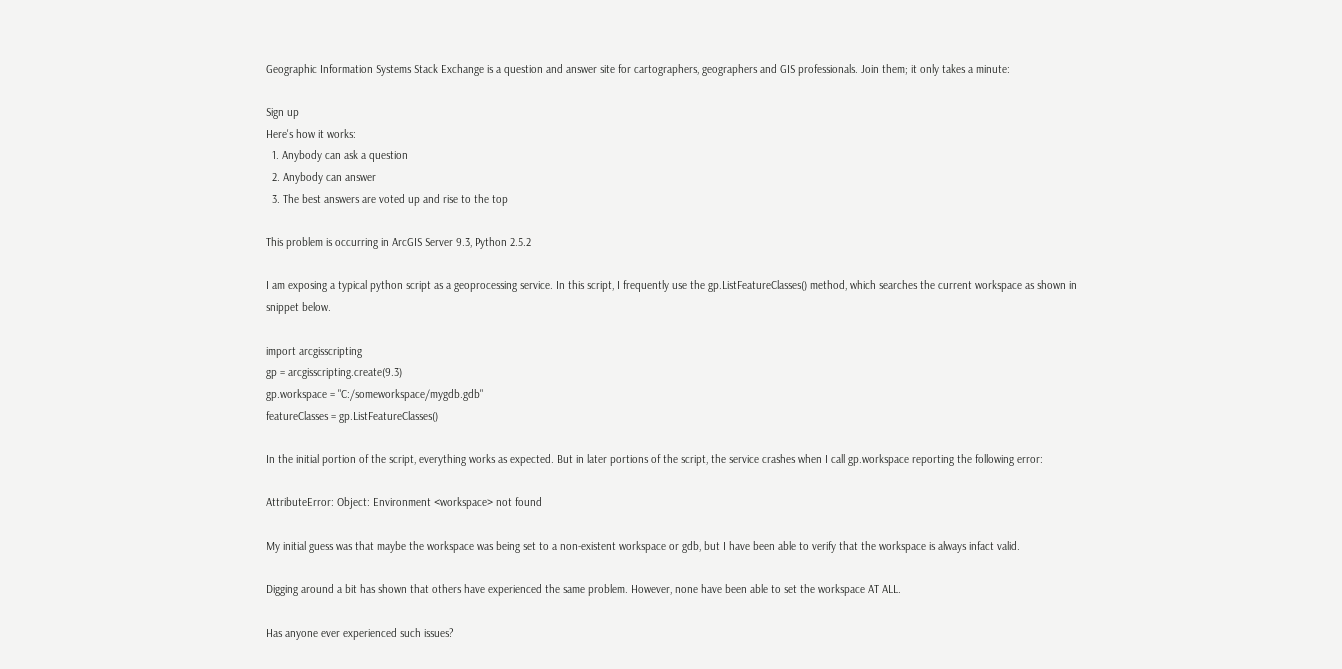Geographic Information Systems Stack Exchange is a question and answer site for cartographers, geographers and GIS professionals. Join them; it only takes a minute:

Sign up
Here's how it works:
  1. Anybody can ask a question
  2. Anybody can answer
  3. The best answers are voted up and rise to the top

This problem is occurring in ArcGIS Server 9.3, Python 2.5.2

I am exposing a typical python script as a geoprocessing service. In this script, I frequently use the gp.ListFeatureClasses() method, which searches the current workspace as shown in snippet below.

import arcgisscripting
gp = arcgisscripting.create(9.3)
gp.workspace = "C:/someworkspace/mygdb.gdb"
featureClasses = gp.ListFeatureClasses()

In the initial portion of the script, everything works as expected. But in later portions of the script, the service crashes when I call gp.workspace reporting the following error:

AttributeError: Object: Environment <workspace> not found

My initial guess was that maybe the workspace was being set to a non-existent workspace or gdb, but I have been able to verify that the workspace is always infact valid.

Digging around a bit has shown that others have experienced the same problem. However, none have been able to set the workspace AT ALL.

Has anyone ever experienced such issues?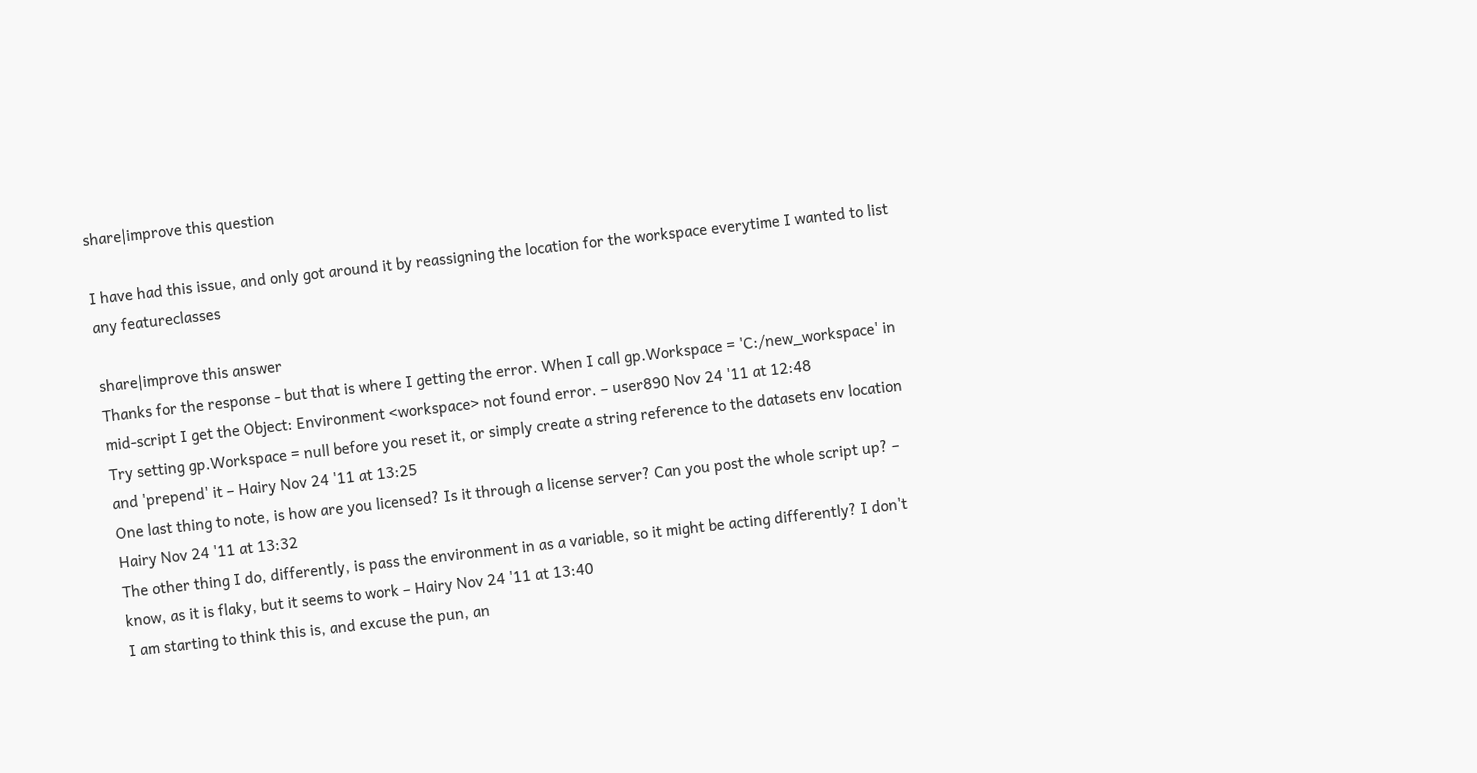share|improve this question

I have had this issue, and only got around it by reassigning the location for the workspace everytime I wanted to list any featureclasses

share|improve this answer
Thanks for the response - but that is where I getting the error. When I call gp.Workspace = 'C:/new_workspace' in mid-script I get the Object: Environment <workspace> not found error. – user890 Nov 24 '11 at 12:48
Try setting gp.Workspace = null before you reset it, or simply create a string reference to the datasets env location and 'prepend' it – Hairy Nov 24 '11 at 13:25
One last thing to note, is how are you licensed? Is it through a license server? Can you post the whole script up? – Hairy Nov 24 '11 at 13:32
The other thing I do, differently, is pass the environment in as a variable, so it might be acting differently? I don't know, as it is flaky, but it seems to work – Hairy Nov 24 '11 at 13:40
I am starting to think this is, and excuse the pun, an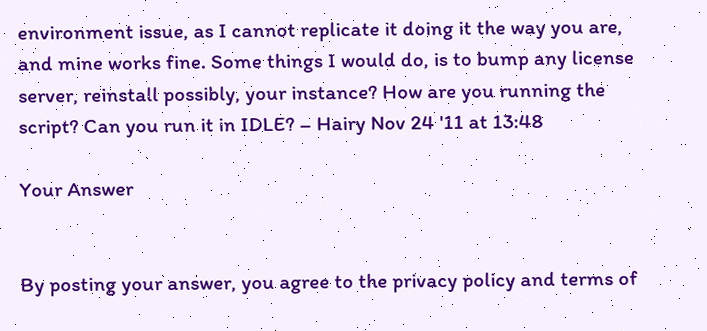environment issue, as I cannot replicate it doing it the way you are, and mine works fine. Some things I would do, is to bump any license server, reinstall possibly, your instance? How are you running the script? Can you run it in IDLE? – Hairy Nov 24 '11 at 13:48

Your Answer


By posting your answer, you agree to the privacy policy and terms of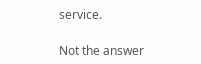service.

Not the answer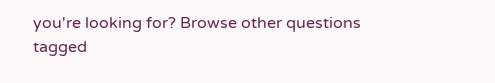you're looking for? Browse other questions tagged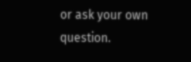or ask your own question.